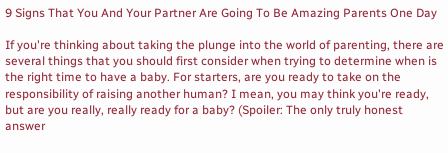9 Signs That You And Your Partner Are Going To Be Amazing Parents One Day

If you're thinking about taking the plunge into the world of parenting, there are several things that you should first consider when trying to determine when is the right time to have a baby. For starters, are you ready to take on the responsibility of raising another human? I mean, you may think you're ready, but are you really, really ready for a baby? (Spoiler: The only truly honest answer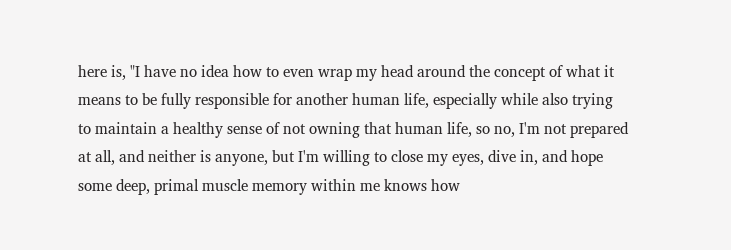here is, "I have no idea how to even wrap my head around the concept of what it means to be fully responsible for another human life, especially while also trying to maintain a healthy sense of not owning that human life, so no, I'm not prepared at all, and neither is anyone, but I'm willing to close my eyes, dive in, and hope some deep, primal muscle memory within me knows how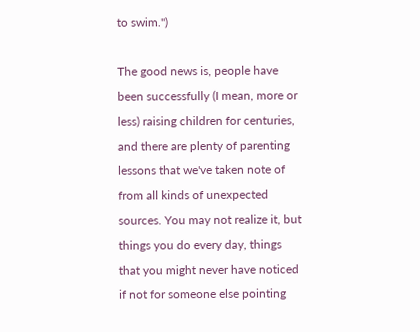to swim.")

The good news is, people have been successfully (I mean, more or less) raising children for centuries, and there are plenty of parenting lessons that we've taken note of from all kinds of unexpected sources. You may not realize it, but things you do every day, things that you might never have noticed if not for someone else pointing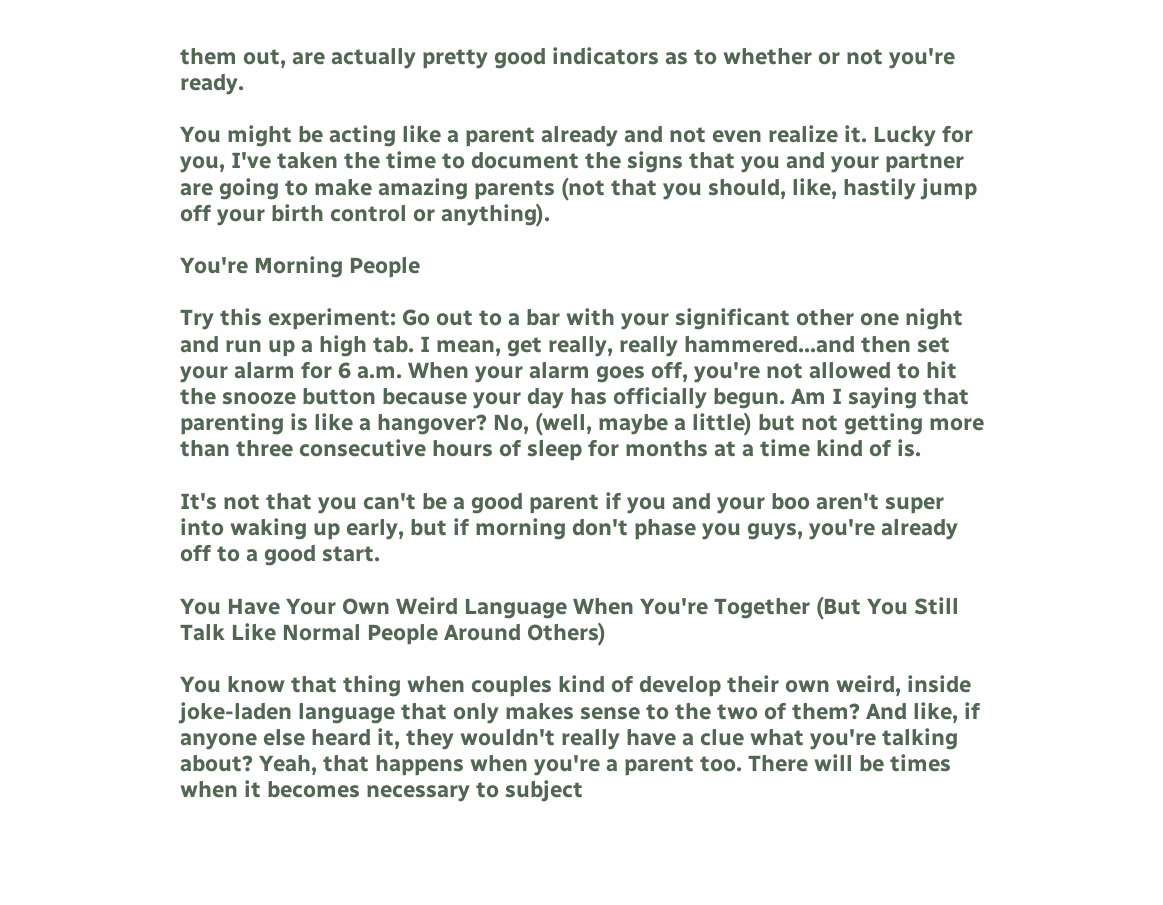them out, are actually pretty good indicators as to whether or not you're ready.

You might be acting like a parent already and not even realize it. Lucky for you, I've taken the time to document the signs that you and your partner are going to make amazing parents (not that you should, like, hastily jump off your birth control or anything).

You're Morning People

Try this experiment: Go out to a bar with your significant other one night and run up a high tab. I mean, get really, really hammered...and then set your alarm for 6 a.m. When your alarm goes off, you're not allowed to hit the snooze button because your day has officially begun. Am I saying that parenting is like a hangover? No, (well, maybe a little) but not getting more than three consecutive hours of sleep for months at a time kind of is.

It's not that you can't be a good parent if you and your boo aren't super into waking up early, but if morning don't phase you guys, you're already off to a good start.

You Have Your Own Weird Language When You're Together (But You Still Talk Like Normal People Around Others)

You know that thing when couples kind of develop their own weird, inside joke-laden language that only makes sense to the two of them? And like, if anyone else heard it, they wouldn't really have a clue what you're talking about? Yeah, that happens when you're a parent too. There will be times when it becomes necessary to subject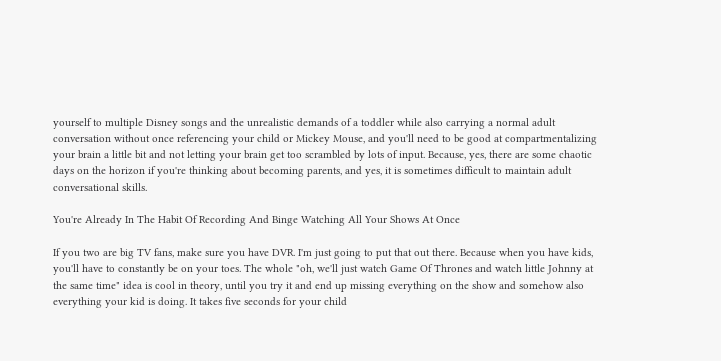yourself to multiple Disney songs and the unrealistic demands of a toddler while also carrying a normal adult conversation without once referencing your child or Mickey Mouse, and you'll need to be good at compartmentalizing your brain a little bit and not letting your brain get too scrambled by lots of input. Because, yes, there are some chaotic days on the horizon if you're thinking about becoming parents, and yes, it is sometimes difficult to maintain adult conversational skills.

You're Already In The Habit Of Recording And Binge Watching All Your Shows At Once

If you two are big TV fans, make sure you have DVR. I'm just going to put that out there. Because when you have kids, you'll have to constantly be on your toes. The whole "oh, we'll just watch Game Of Thrones and watch little Johnny at the same time" idea is cool in theory, until you try it and end up missing everything on the show and somehow also everything your kid is doing. It takes five seconds for your child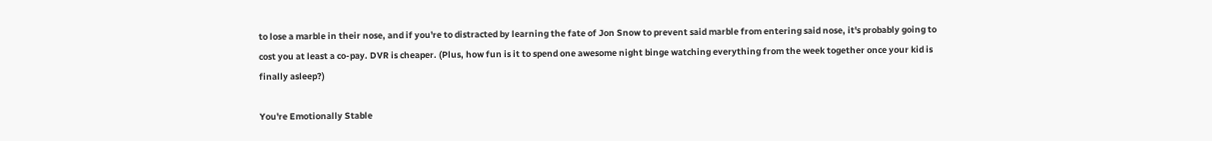to lose a marble in their nose, and if you're to distracted by learning the fate of Jon Snow to prevent said marble from entering said nose, it's probably going to cost you at least a co-pay. DVR is cheaper. (Plus, how fun is it to spend one awesome night binge watching everything from the week together once your kid is finally asleep?)

You're Emotionally Stable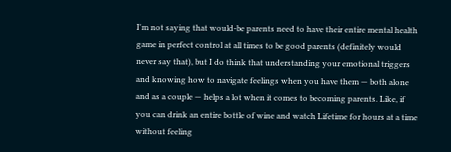I'm not saying that would-be parents need to have their entire mental health game in perfect control at all times to be good parents (definitely would never say that), but I do think that understanding your emotional triggers and knowing how to navigate feelings when you have them — both alone and as a couple — helps a lot when it comes to becoming parents. Like, if you can drink an entire bottle of wine and watch Lifetime for hours at a time without feeling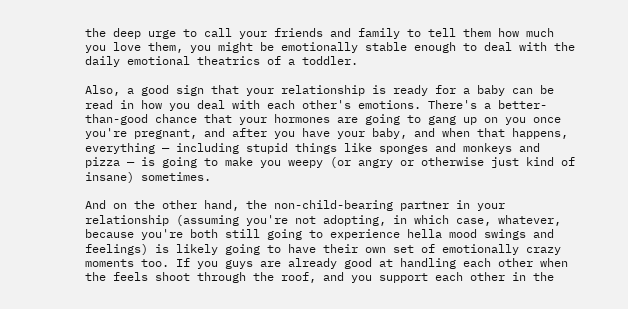the deep urge to call your friends and family to tell them how much you love them, you might be emotionally stable enough to deal with the daily emotional theatrics of a toddler.

Also, a good sign that your relationship is ready for a baby can be read in how you deal with each other's emotions. There's a better-than-good chance that your hormones are going to gang up on you once you're pregnant, and after you have your baby, and when that happens, everything — including stupid things like sponges and monkeys and pizza — is going to make you weepy (or angry or otherwise just kind of insane) sometimes.

And on the other hand, the non-child-bearing partner in your relationship (assuming you're not adopting, in which case, whatever, because you're both still going to experience hella mood swings and feelings) is likely going to have their own set of emotionally crazy moments too. If you guys are already good at handling each other when the feels shoot through the roof, and you support each other in the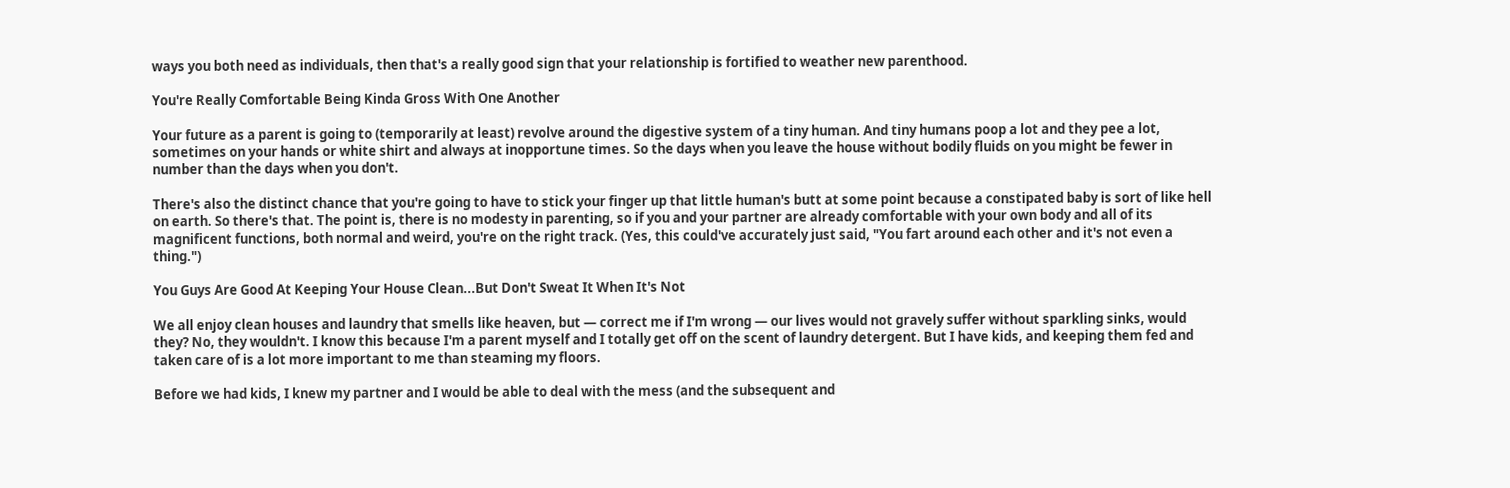ways you both need as individuals, then that's a really good sign that your relationship is fortified to weather new parenthood.

You're Really Comfortable Being Kinda Gross With One Another

Your future as a parent is going to (temporarily at least) revolve around the digestive system of a tiny human. And tiny humans poop a lot and they pee a lot, sometimes on your hands or white shirt and always at inopportune times. So the days when you leave the house without bodily fluids on you might be fewer in number than the days when you don't.

There's also the distinct chance that you're going to have to stick your finger up that little human's butt at some point because a constipated baby is sort of like hell on earth. So there's that. The point is, there is no modesty in parenting, so if you and your partner are already comfortable with your own body and all of its magnificent functions, both normal and weird, you're on the right track. (Yes, this could've accurately just said, "You fart around each other and it's not even a thing.")

You Guys Are Good At Keeping Your House Clean...But Don't Sweat It When It's Not

We all enjoy clean houses and laundry that smells like heaven, but — correct me if I'm wrong — our lives would not gravely suffer without sparkling sinks, would they? No, they wouldn't. I know this because I'm a parent myself and I totally get off on the scent of laundry detergent. But I have kids, and keeping them fed and taken care of is a lot more important to me than steaming my floors.

Before we had kids, I knew my partner and I would be able to deal with the mess (and the subsequent and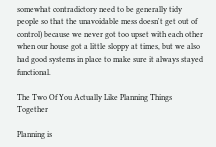somewhat contradictory need to be generally tidy people so that the unavoidable mess doesn't get out of control) because we never got too upset with each other when our house got a little sloppy at times, but we also had good systems in place to make sure it always stayed functional.

The Two Of You Actually Like Planning Things Together

Planning is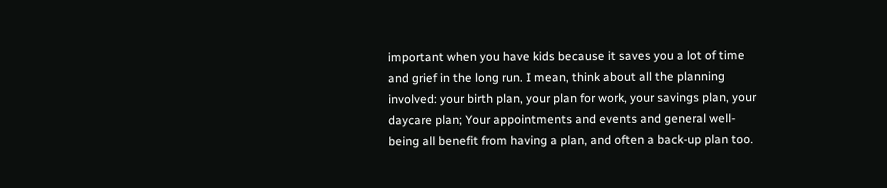important when you have kids because it saves you a lot of time and grief in the long run. I mean, think about all the planning involved: your birth plan, your plan for work, your savings plan, your daycare plan; Your appointments and events and general well-being all benefit from having a plan, and often a back-up plan too.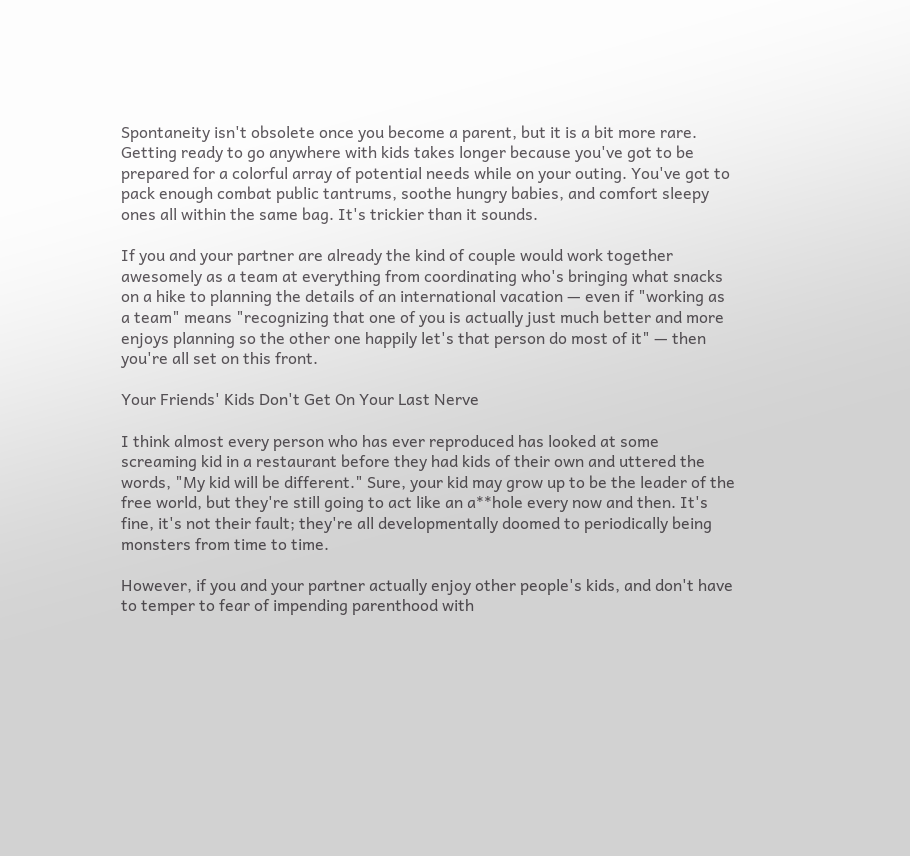Spontaneity isn't obsolete once you become a parent, but it is a bit more rare. Getting ready to go anywhere with kids takes longer because you've got to be prepared for a colorful array of potential needs while on your outing. You've got to pack enough combat public tantrums, soothe hungry babies, and comfort sleepy ones all within the same bag. It's trickier than it sounds.

If you and your partner are already the kind of couple would work together awesomely as a team at everything from coordinating who's bringing what snacks on a hike to planning the details of an international vacation — even if "working as a team" means "recognizing that one of you is actually just much better and more enjoys planning so the other one happily let's that person do most of it" — then you're all set on this front.

Your Friends' Kids Don't Get On Your Last Nerve

I think almost every person who has ever reproduced has looked at some screaming kid in a restaurant before they had kids of their own and uttered the words, "My kid will be different." Sure, your kid may grow up to be the leader of the free world, but they're still going to act like an a**hole every now and then. It's fine, it's not their fault; they're all developmentally doomed to periodically being monsters from time to time.

However, if you and your partner actually enjoy other people's kids, and don't have to temper to fear of impending parenthood with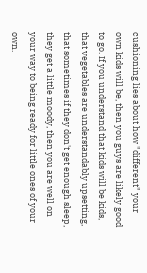cushioning lies about how "different" your own kids will be, then you guys are likely good to go. If you understand that kids will be kids, that vegetables are understandably upsetting, that sometimes if they don't get enough sleep, they get a little moody, then you are well on your way to being ready for little ones of your own.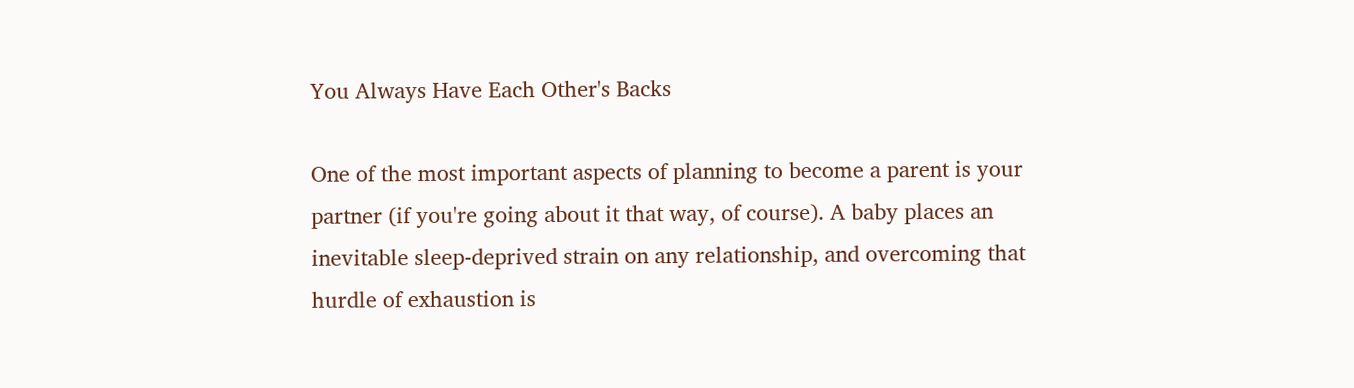You Always Have Each Other's Backs

One of the most important aspects of planning to become a parent is your partner (if you're going about it that way, of course). A baby places an inevitable sleep-deprived strain on any relationship, and overcoming that hurdle of exhaustion is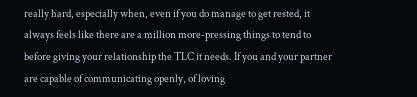really hard, especially when, even if you do manage to get rested, it always feels like there are a million more-pressing things to tend to before giving your relationship the TLC it needs. If you and your partner are capable of communicating openly, of loving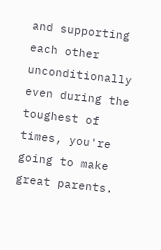and supporting each other unconditionally even during the toughest of times, you're going to make great parents.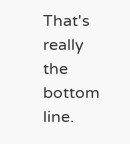That's really the bottom line.